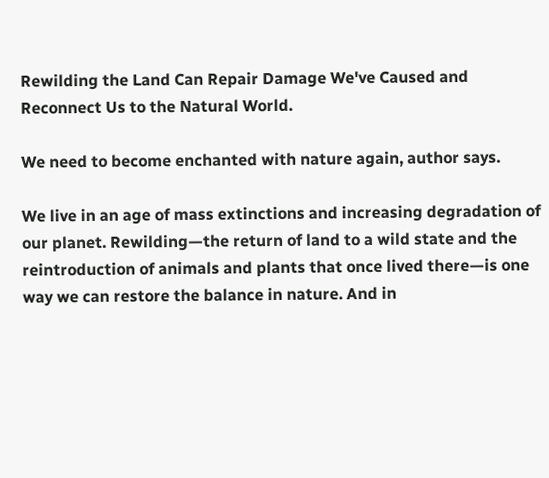Rewilding the Land Can Repair Damage We've Caused and Reconnect Us to the Natural World.

We need to become enchanted with nature again, author says.

We live in an age of mass extinctions and increasing degradation of our planet. Rewilding—the return of land to a wild state and the reintroduction of animals and plants that once lived there—is one way we can restore the balance in nature. And in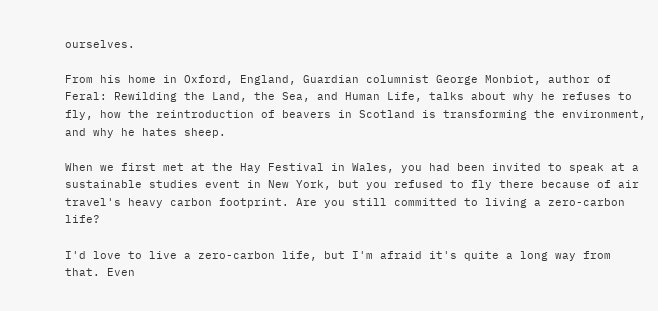ourselves.

From his home in Oxford, England, Guardian columnist George Monbiot, author of Feral: Rewilding the Land, the Sea, and Human Life, talks about why he refuses to fly, how the reintroduction of beavers in Scotland is transforming the environment, and why he hates sheep.

When we first met at the Hay Festival in Wales, you had been invited to speak at a sustainable studies event in New York, but you refused to fly there because of air travel's heavy carbon footprint. Are you still committed to living a zero-carbon life?

I'd love to live a zero-carbon life, but I'm afraid it's quite a long way from that. Even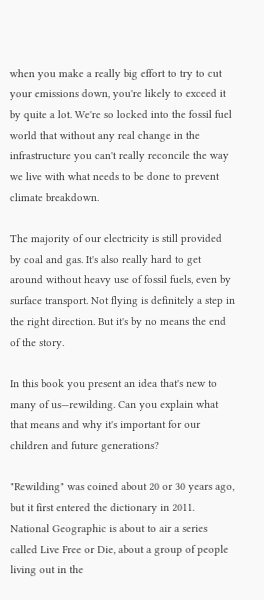when you make a really big effort to try to cut your emissions down, you're likely to exceed it by quite a lot. We're so locked into the fossil fuel world that without any real change in the infrastructure you can't really reconcile the way we live with what needs to be done to prevent climate breakdown.

The majority of our electricity is still provided by coal and gas. It's also really hard to get around without heavy use of fossil fuels, even by surface transport. Not flying is definitely a step in the right direction. But it's by no means the end of the story.

In this book you present an idea that's new to many of us—rewilding. Can you explain what that means and why it's important for our children and future generations?

"Rewilding" was coined about 20 or 30 years ago, but it first entered the dictionary in 2011. National Geographic is about to air a series called Live Free or Die, about a group of people living out in the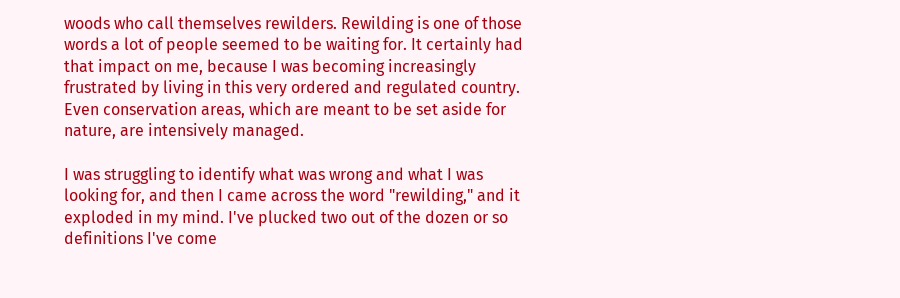woods who call themselves rewilders. Rewilding is one of those words a lot of people seemed to be waiting for. It certainly had that impact on me, because I was becoming increasingly frustrated by living in this very ordered and regulated country. Even conservation areas, which are meant to be set aside for nature, are intensively managed.

I was struggling to identify what was wrong and what I was looking for, and then I came across the word "rewilding," and it exploded in my mind. I've plucked two out of the dozen or so definitions I've come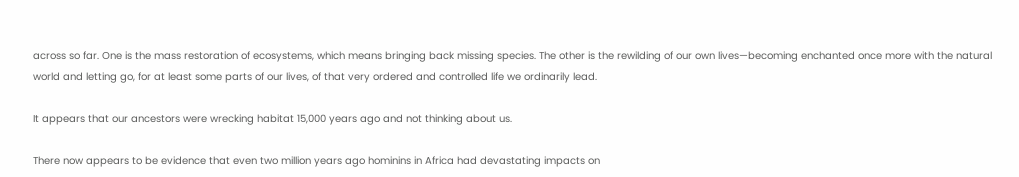across so far. One is the mass restoration of ecosystems, which means bringing back missing species. The other is the rewilding of our own lives—becoming enchanted once more with the natural world and letting go, for at least some parts of our lives, of that very ordered and controlled life we ordinarily lead.

It appears that our ancestors were wrecking habitat 15,000 years ago and not thinking about us.

There now appears to be evidence that even two million years ago hominins in Africa had devastating impacts on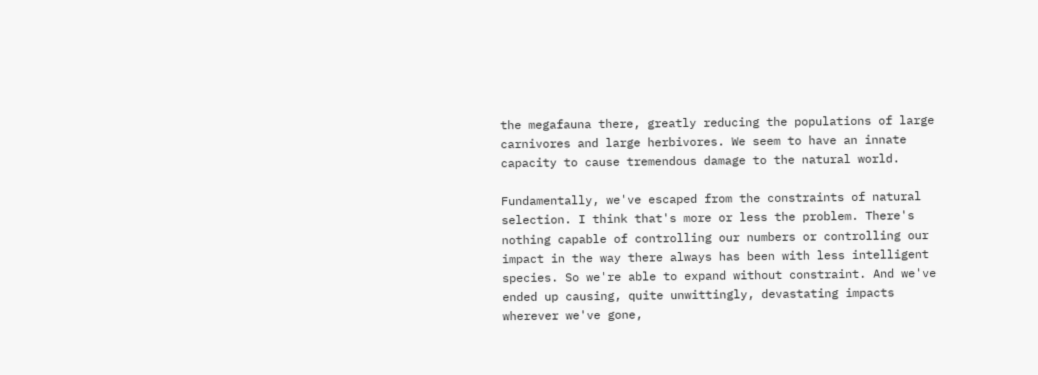the megafauna there, greatly reducing the populations of large carnivores and large herbivores. We seem to have an innate capacity to cause tremendous damage to the natural world.

Fundamentally, we've escaped from the constraints of natural selection. I think that's more or less the problem. There's nothing capable of controlling our numbers or controlling our impact in the way there always has been with less intelligent species. So we're able to expand without constraint. And we've ended up causing, quite unwittingly, devastating impacts wherever we've gone,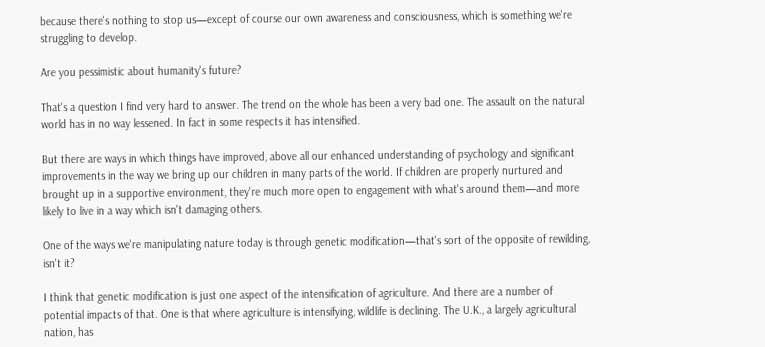because there's nothing to stop us—except of course our own awareness and consciousness, which is something we're struggling to develop.

Are you pessimistic about humanity's future?

That's a question I find very hard to answer. The trend on the whole has been a very bad one. The assault on the natural world has in no way lessened. In fact in some respects it has intensified.

But there are ways in which things have improved, above all our enhanced understanding of psychology and significant improvements in the way we bring up our children in many parts of the world. If children are properly nurtured and brought up in a supportive environment, they're much more open to engagement with what's around them—and more likely to live in a way which isn't damaging others.

One of the ways we're manipulating nature today is through genetic modification—that's sort of the opposite of rewilding, isn't it?

I think that genetic modification is just one aspect of the intensification of agriculture. And there are a number of potential impacts of that. One is that where agriculture is intensifying, wildlife is declining. The U.K., a largely agricultural nation, has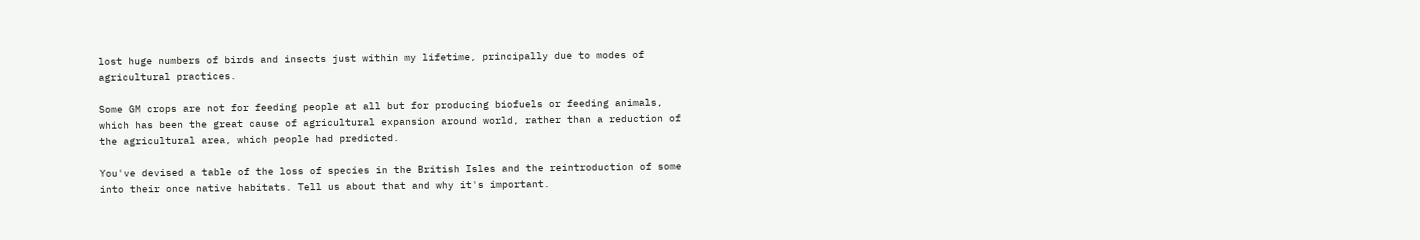lost huge numbers of birds and insects just within my lifetime, principally due to modes of agricultural practices.

Some GM crops are not for feeding people at all but for producing biofuels or feeding animals, which has been the great cause of agricultural expansion around world, rather than a reduction of the agricultural area, which people had predicted.

You've devised a table of the loss of species in the British Isles and the reintroduction of some into their once native habitats. Tell us about that and why it's important.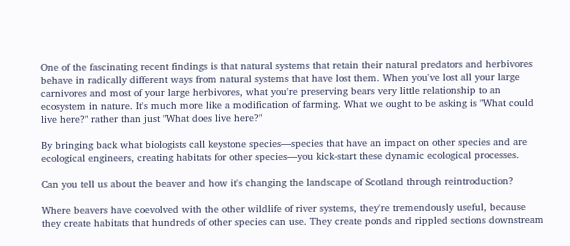One of the fascinating recent findings is that natural systems that retain their natural predators and herbivores behave in radically different ways from natural systems that have lost them. When you've lost all your large carnivores and most of your large herbivores, what you're preserving bears very little relationship to an ecosystem in nature. It's much more like a modification of farming. What we ought to be asking is "What could live here?" rather than just "What does live here?"

By bringing back what biologists call keystone species—species that have an impact on other species and are ecological engineers, creating habitats for other species—you kick-start these dynamic ecological processes.

Can you tell us about the beaver and how it's changing the landscape of Scotland through reintroduction?

Where beavers have coevolved with the other wildlife of river systems, they're tremendously useful, because they create habitats that hundreds of other species can use. They create ponds and rippled sections downstream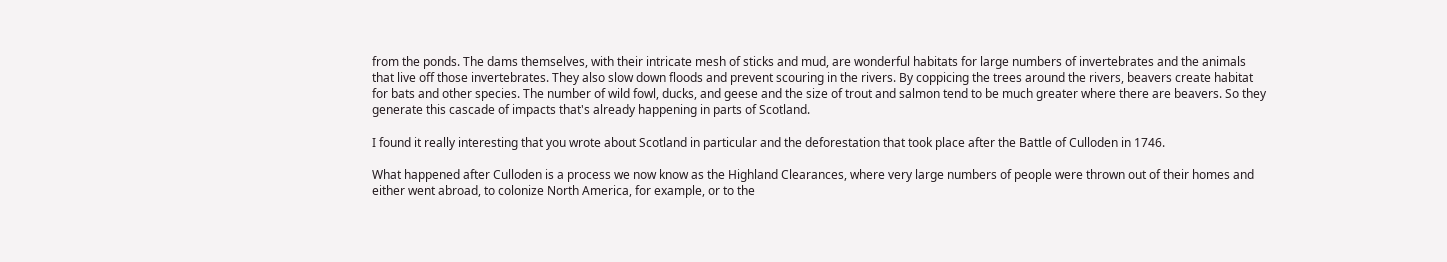from the ponds. The dams themselves, with their intricate mesh of sticks and mud, are wonderful habitats for large numbers of invertebrates and the animals that live off those invertebrates. They also slow down floods and prevent scouring in the rivers. By coppicing the trees around the rivers, beavers create habitat for bats and other species. The number of wild fowl, ducks, and geese and the size of trout and salmon tend to be much greater where there are beavers. So they generate this cascade of impacts that's already happening in parts of Scotland.

I found it really interesting that you wrote about Scotland in particular and the deforestation that took place after the Battle of Culloden in 1746.

What happened after Culloden is a process we now know as the Highland Clearances, where very large numbers of people were thrown out of their homes and either went abroad, to colonize North America, for example, or to the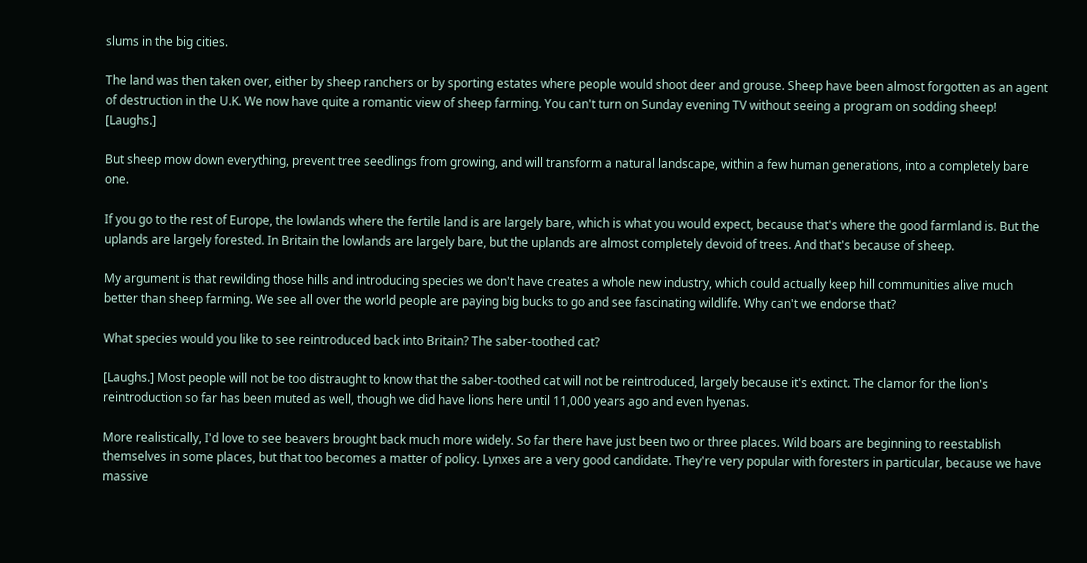slums in the big cities.

The land was then taken over, either by sheep ranchers or by sporting estates where people would shoot deer and grouse. Sheep have been almost forgotten as an agent of destruction in the U.K. We now have quite a romantic view of sheep farming. You can't turn on Sunday evening TV without seeing a program on sodding sheep! [Laughs.]

But sheep mow down everything, prevent tree seedlings from growing, and will transform a natural landscape, within a few human generations, into a completely bare one.

If you go to the rest of Europe, the lowlands where the fertile land is are largely bare, which is what you would expect, because that's where the good farmland is. But the uplands are largely forested. In Britain the lowlands are largely bare, but the uplands are almost completely devoid of trees. And that's because of sheep.

My argument is that rewilding those hills and introducing species we don't have creates a whole new industry, which could actually keep hill communities alive much better than sheep farming. We see all over the world people are paying big bucks to go and see fascinating wildlife. Why can't we endorse that?

What species would you like to see reintroduced back into Britain? The saber-toothed cat?

[Laughs.] Most people will not be too distraught to know that the saber-toothed cat will not be reintroduced, largely because it's extinct. The clamor for the lion's reintroduction so far has been muted as well, though we did have lions here until 11,000 years ago and even hyenas.

More realistically, I'd love to see beavers brought back much more widely. So far there have just been two or three places. Wild boars are beginning to reestablish themselves in some places, but that too becomes a matter of policy. Lynxes are a very good candidate. They're very popular with foresters in particular, because we have massive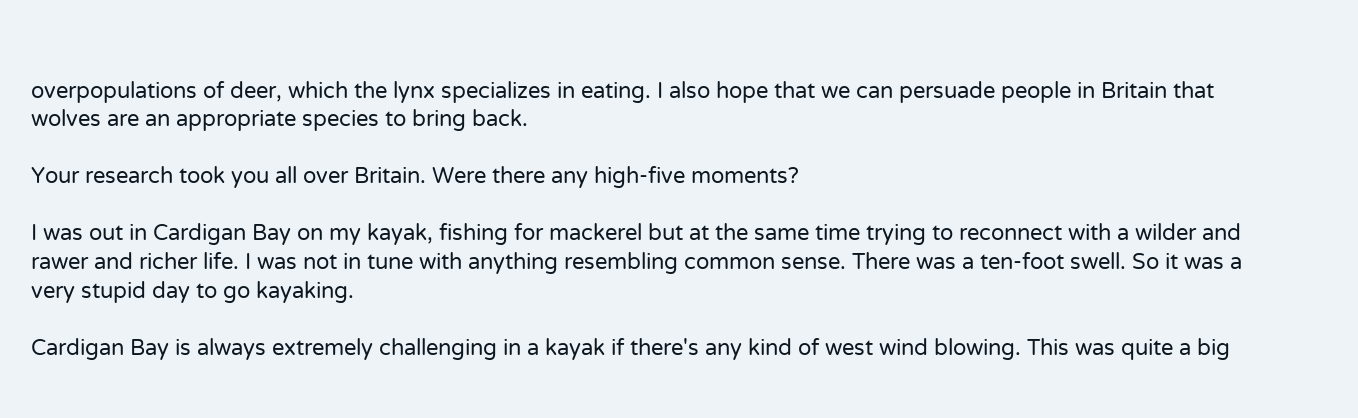overpopulations of deer, which the lynx specializes in eating. I also hope that we can persuade people in Britain that wolves are an appropriate species to bring back.

Your research took you all over Britain. Were there any high-five moments?

I was out in Cardigan Bay on my kayak, fishing for mackerel but at the same time trying to reconnect with a wilder and rawer and richer life. I was not in tune with anything resembling common sense. There was a ten-foot swell. So it was a very stupid day to go kayaking.

Cardigan Bay is always extremely challenging in a kayak if there's any kind of west wind blowing. This was quite a big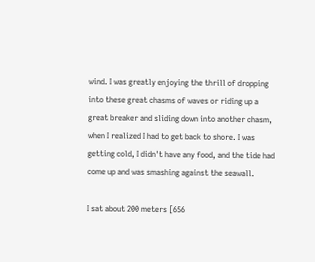wind. I was greatly enjoying the thrill of dropping into these great chasms of waves or riding up a great breaker and sliding down into another chasm, when I realized I had to get back to shore. I was getting cold, I didn't have any food, and the tide had come up and was smashing against the seawall.

I sat about 200 meters [656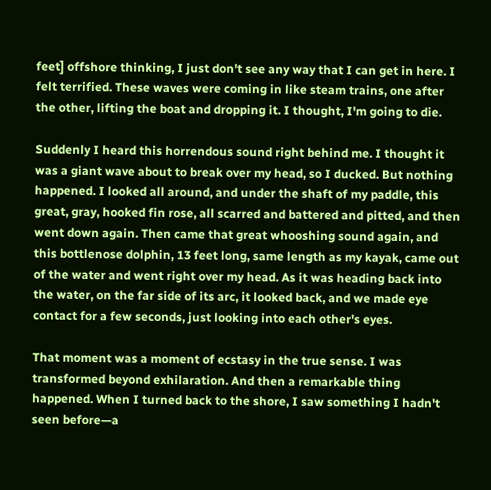feet] offshore thinking, I just don't see any way that I can get in here. I felt terrified. These waves were coming in like steam trains, one after the other, lifting the boat and dropping it. I thought, I'm going to die.

Suddenly I heard this horrendous sound right behind me. I thought it was a giant wave about to break over my head, so I ducked. But nothing happened. I looked all around, and under the shaft of my paddle, this great, gray, hooked fin rose, all scarred and battered and pitted, and then went down again. Then came that great whooshing sound again, and this bottlenose dolphin, 13 feet long, same length as my kayak, came out of the water and went right over my head. As it was heading back into the water, on the far side of its arc, it looked back, and we made eye contact for a few seconds, just looking into each other's eyes.

That moment was a moment of ecstasy in the true sense. I was transformed beyond exhilaration. And then a remarkable thing happened. When I turned back to the shore, I saw something I hadn't seen before—a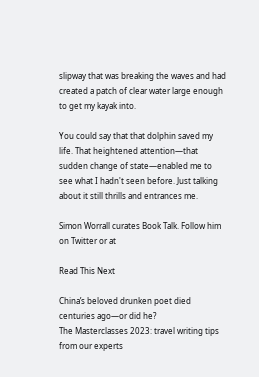slipway that was breaking the waves and had created a patch of clear water large enough to get my kayak into.

You could say that that dolphin saved my life. That heightened attention—that sudden change of state—enabled me to see what I hadn't seen before. Just talking about it still thrills and entrances me.

Simon Worrall curates Book Talk. Follow him on Twitter or at

Read This Next

China’s beloved drunken poet died centuries ago—or did he?
The Masterclasses 2023: travel writing tips from our experts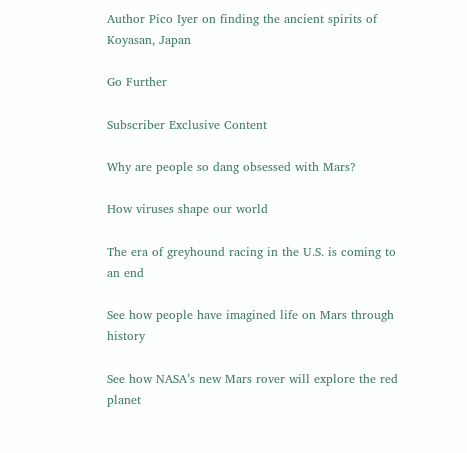Author Pico Iyer on finding the ancient spirits of Koyasan, Japan

Go Further

Subscriber Exclusive Content

Why are people so dang obsessed with Mars?

How viruses shape our world

The era of greyhound racing in the U.S. is coming to an end

See how people have imagined life on Mars through history

See how NASA’s new Mars rover will explore the red planet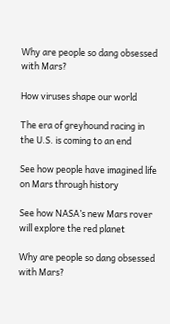Why are people so dang obsessed with Mars?

How viruses shape our world

The era of greyhound racing in the U.S. is coming to an end

See how people have imagined life on Mars through history

See how NASA’s new Mars rover will explore the red planet

Why are people so dang obsessed with Mars?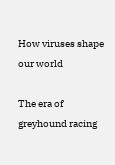How viruses shape our world

The era of greyhound racing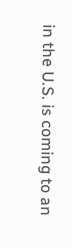in the U.S. is coming to an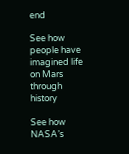end

See how people have imagined life on Mars through history

See how NASA’s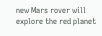new Mars rover will explore the red planet